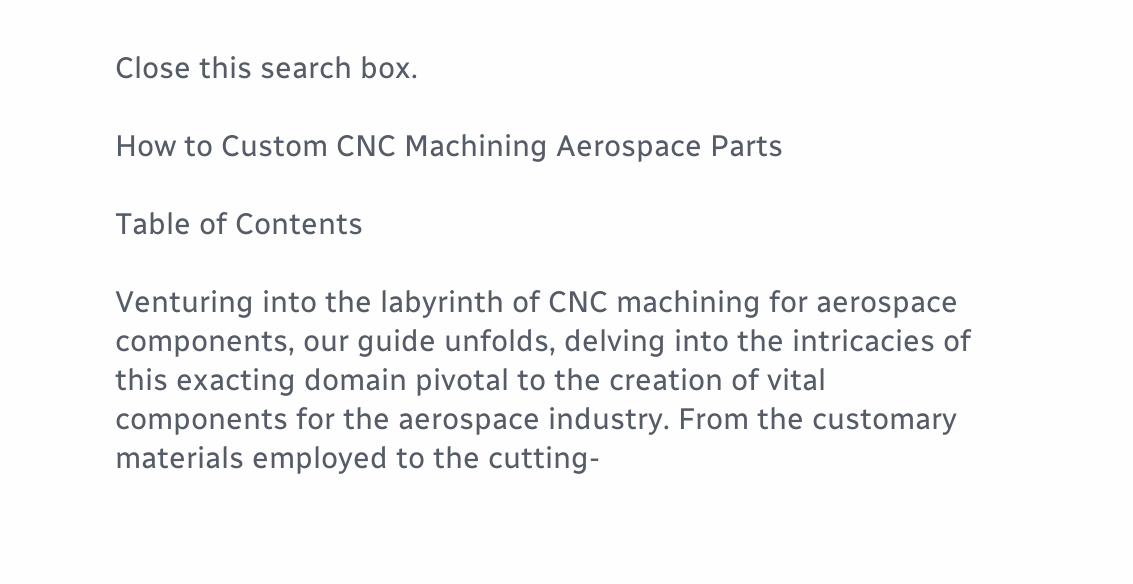Close this search box.

How to Custom CNC Machining Aerospace Parts

Table of Contents

Venturing into the labyrinth of CNC machining for aerospace components, our guide unfolds, delving into the intricacies of this exacting domain pivotal to the creation of vital components for the aerospace industry. From the customary materials employed to the cutting-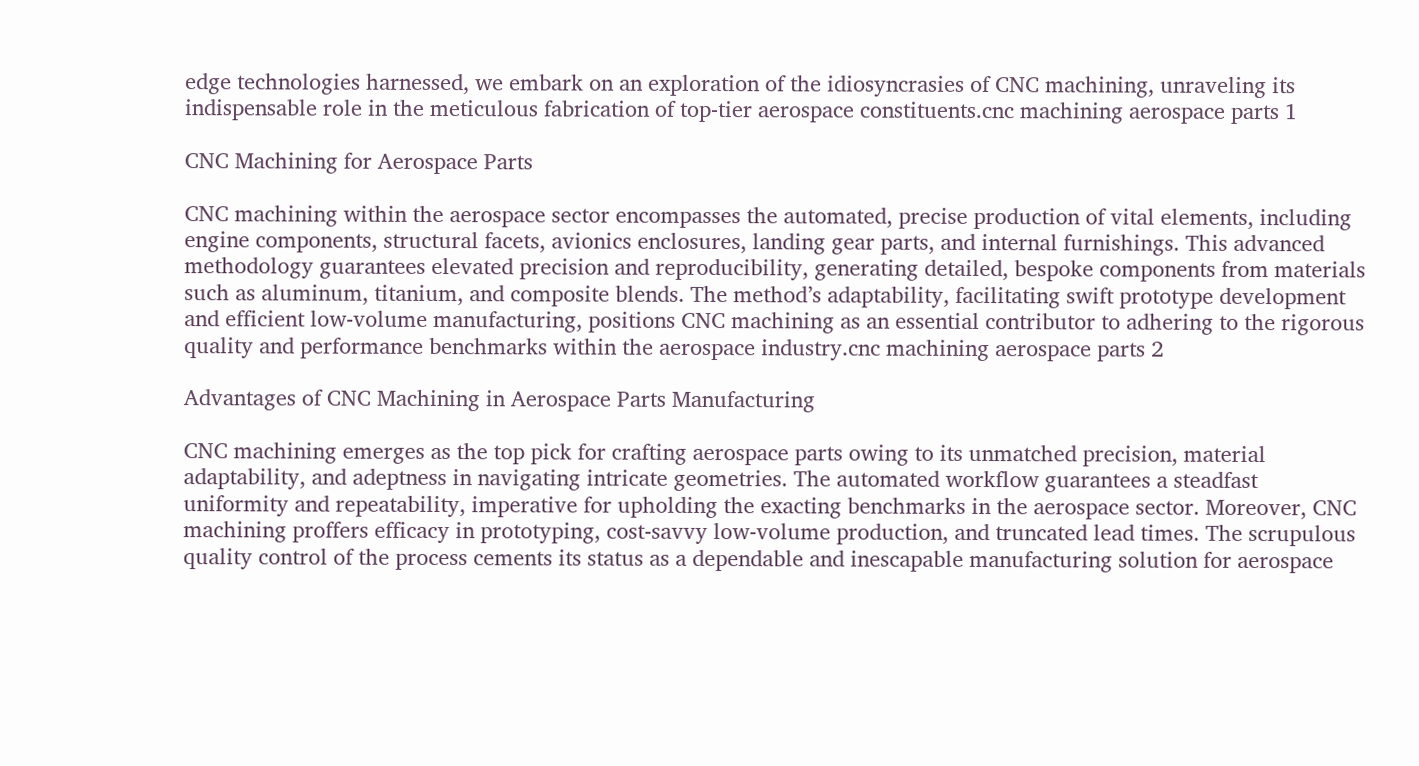edge technologies harnessed, we embark on an exploration of the idiosyncrasies of CNC machining, unraveling its indispensable role in the meticulous fabrication of top-tier aerospace constituents.cnc machining aerospace parts 1

CNC Machining for Aerospace Parts

CNC machining within the aerospace sector encompasses the automated, precise production of vital elements, including engine components, structural facets, avionics enclosures, landing gear parts, and internal furnishings. This advanced methodology guarantees elevated precision and reproducibility, generating detailed, bespoke components from materials such as aluminum, titanium, and composite blends. The method’s adaptability, facilitating swift prototype development and efficient low-volume manufacturing, positions CNC machining as an essential contributor to adhering to the rigorous quality and performance benchmarks within the aerospace industry.cnc machining aerospace parts 2

Advantages of CNC Machining in Aerospace Parts Manufacturing

CNC machining emerges as the top pick for crafting aerospace parts owing to its unmatched precision, material adaptability, and adeptness in navigating intricate geometries. The automated workflow guarantees a steadfast uniformity and repeatability, imperative for upholding the exacting benchmarks in the aerospace sector. Moreover, CNC machining proffers efficacy in prototyping, cost-savvy low-volume production, and truncated lead times. The scrupulous quality control of the process cements its status as a dependable and inescapable manufacturing solution for aerospace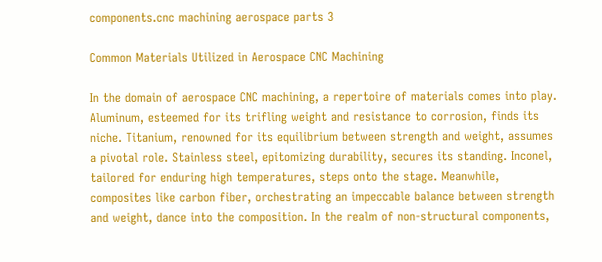components.cnc machining aerospace parts 3

Common Materials Utilized in Aerospace CNC Machining

In the domain of aerospace CNC machining, a repertoire of materials comes into play. Aluminum, esteemed for its trifling weight and resistance to corrosion, finds its niche. Titanium, renowned for its equilibrium between strength and weight, assumes a pivotal role. Stainless steel, epitomizing durability, secures its standing. Inconel, tailored for enduring high temperatures, steps onto the stage. Meanwhile, composites like carbon fiber, orchestrating an impeccable balance between strength and weight, dance into the composition. In the realm of non-structural components,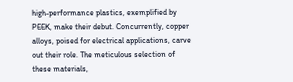high-performance plastics, exemplified by PEEK, make their debut. Concurrently, copper alloys, poised for electrical applications, carve out their role. The meticulous selection of these materials,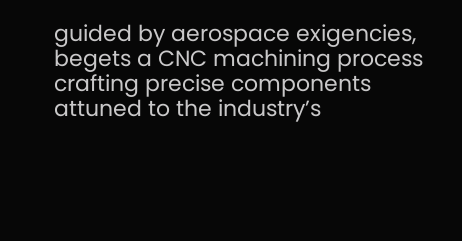guided by aerospace exigencies, begets a CNC machining process crafting precise components attuned to the industry’s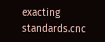exacting standards.cnc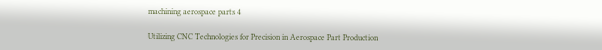machining aerospace parts 4

Utilizing CNC Technologies for Precision in Aerospace Part Production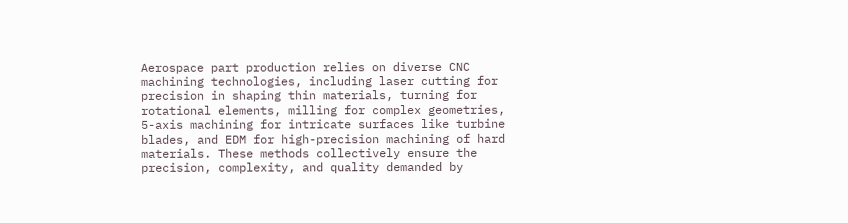Aerospace part production relies on diverse CNC machining technologies, including laser cutting for precision in shaping thin materials, turning for rotational elements, milling for complex geometries, 5-axis machining for intricate surfaces like turbine blades, and EDM for high-precision machining of hard materials. These methods collectively ensure the precision, complexity, and quality demanded by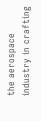the aerospace industry in crafting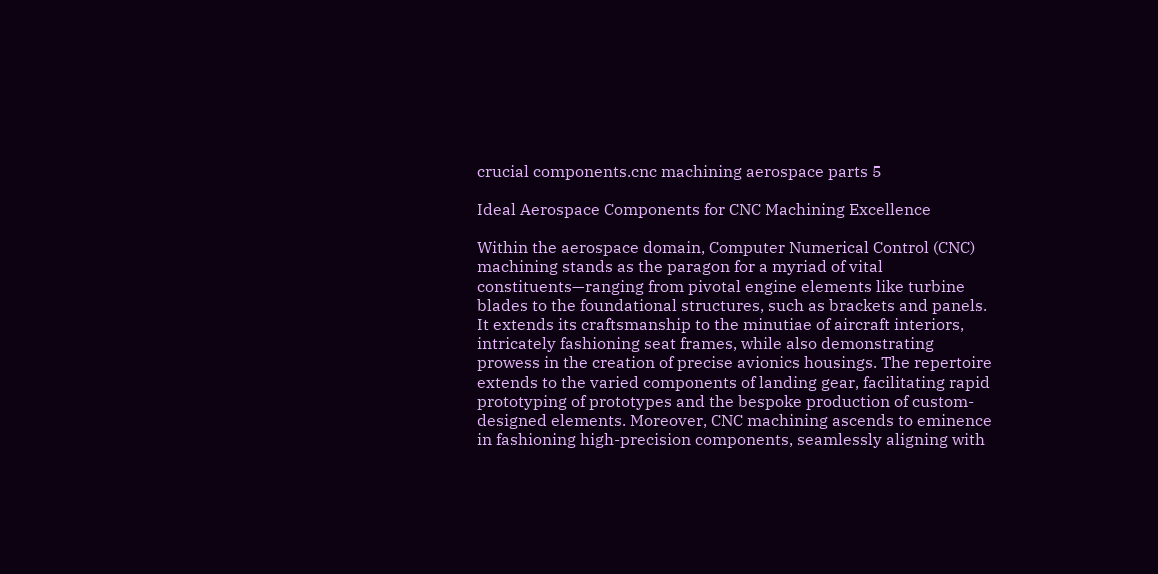crucial components.cnc machining aerospace parts 5

Ideal Aerospace Components for CNC Machining Excellence

Within the aerospace domain, Computer Numerical Control (CNC) machining stands as the paragon for a myriad of vital constituents—ranging from pivotal engine elements like turbine blades to the foundational structures, such as brackets and panels. It extends its craftsmanship to the minutiae of aircraft interiors, intricately fashioning seat frames, while also demonstrating prowess in the creation of precise avionics housings. The repertoire extends to the varied components of landing gear, facilitating rapid prototyping of prototypes and the bespoke production of custom-designed elements. Moreover, CNC machining ascends to eminence in fashioning high-precision components, seamlessly aligning with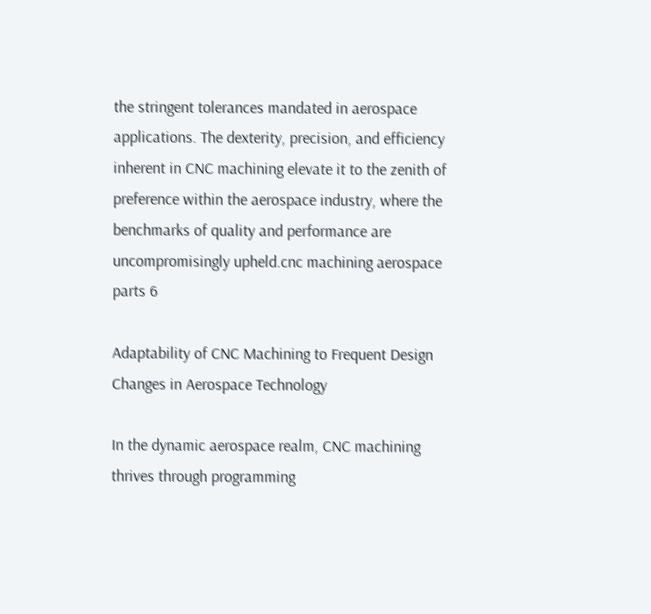the stringent tolerances mandated in aerospace applications. The dexterity, precision, and efficiency inherent in CNC machining elevate it to the zenith of preference within the aerospace industry, where the benchmarks of quality and performance are uncompromisingly upheld.cnc machining aerospace parts 6

Adaptability of CNC Machining to Frequent Design Changes in Aerospace Technology

In the dynamic aerospace realm, CNC machining thrives through programming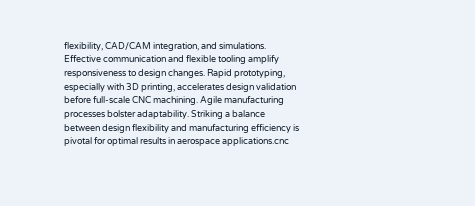flexibility, CAD/CAM integration, and simulations. Effective communication and flexible tooling amplify responsiveness to design changes. Rapid prototyping, especially with 3D printing, accelerates design validation before full-scale CNC machining. Agile manufacturing processes bolster adaptability. Striking a balance between design flexibility and manufacturing efficiency is pivotal for optimal results in aerospace applications.cnc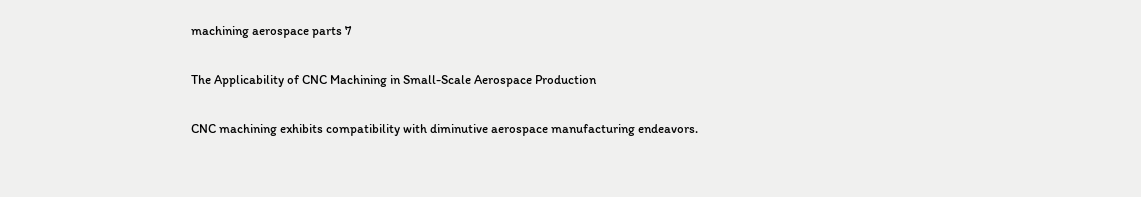machining aerospace parts 7

The Applicability of CNC Machining in Small-Scale Aerospace Production

CNC machining exhibits compatibility with diminutive aerospace manufacturing endeavors.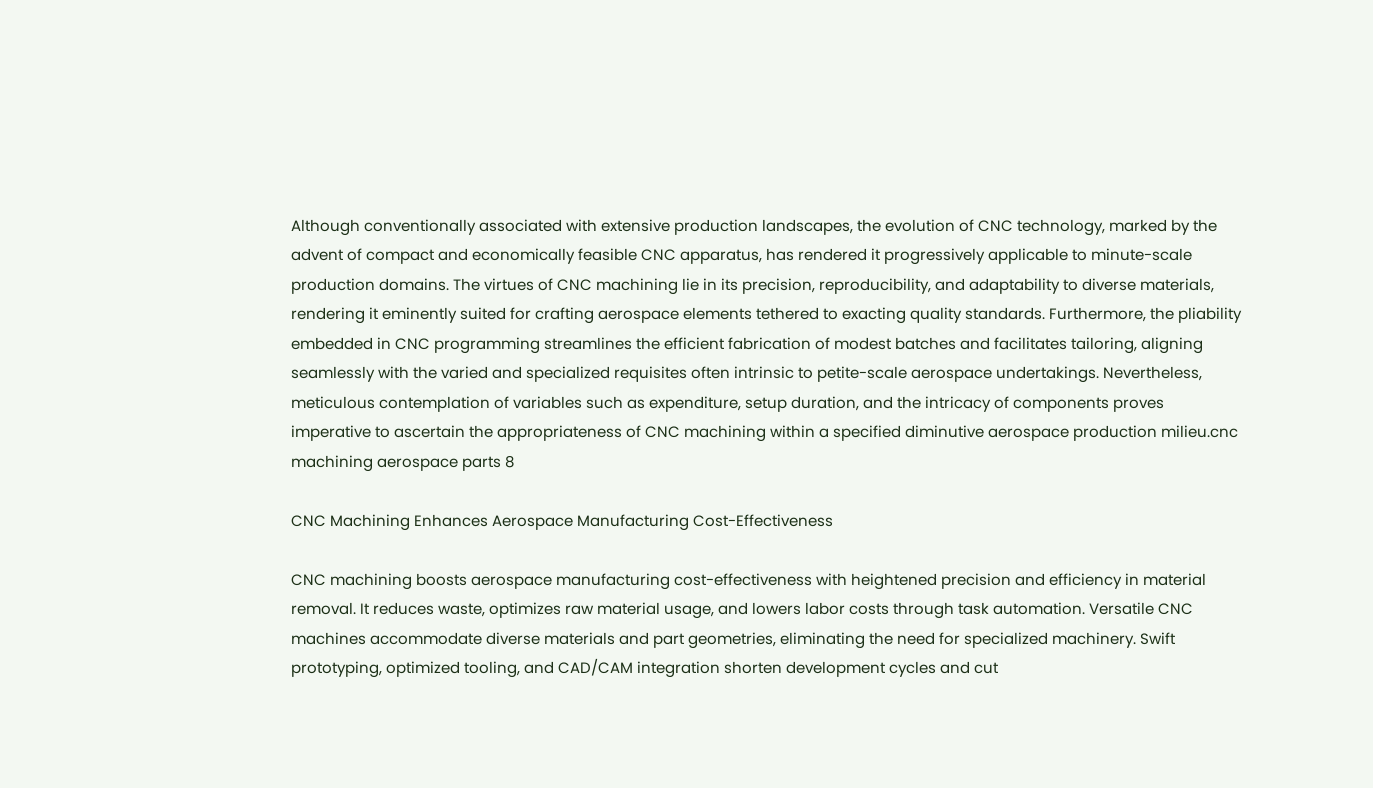Although conventionally associated with extensive production landscapes, the evolution of CNC technology, marked by the advent of compact and economically feasible CNC apparatus, has rendered it progressively applicable to minute-scale production domains. The virtues of CNC machining lie in its precision, reproducibility, and adaptability to diverse materials, rendering it eminently suited for crafting aerospace elements tethered to exacting quality standards. Furthermore, the pliability embedded in CNC programming streamlines the efficient fabrication of modest batches and facilitates tailoring, aligning seamlessly with the varied and specialized requisites often intrinsic to petite-scale aerospace undertakings. Nevertheless, meticulous contemplation of variables such as expenditure, setup duration, and the intricacy of components proves imperative to ascertain the appropriateness of CNC machining within a specified diminutive aerospace production milieu.cnc machining aerospace parts 8

CNC Machining Enhances Aerospace Manufacturing Cost-Effectiveness

CNC machining boosts aerospace manufacturing cost-effectiveness with heightened precision and efficiency in material removal. It reduces waste, optimizes raw material usage, and lowers labor costs through task automation. Versatile CNC machines accommodate diverse materials and part geometries, eliminating the need for specialized machinery. Swift prototyping, optimized tooling, and CAD/CAM integration shorten development cycles and cut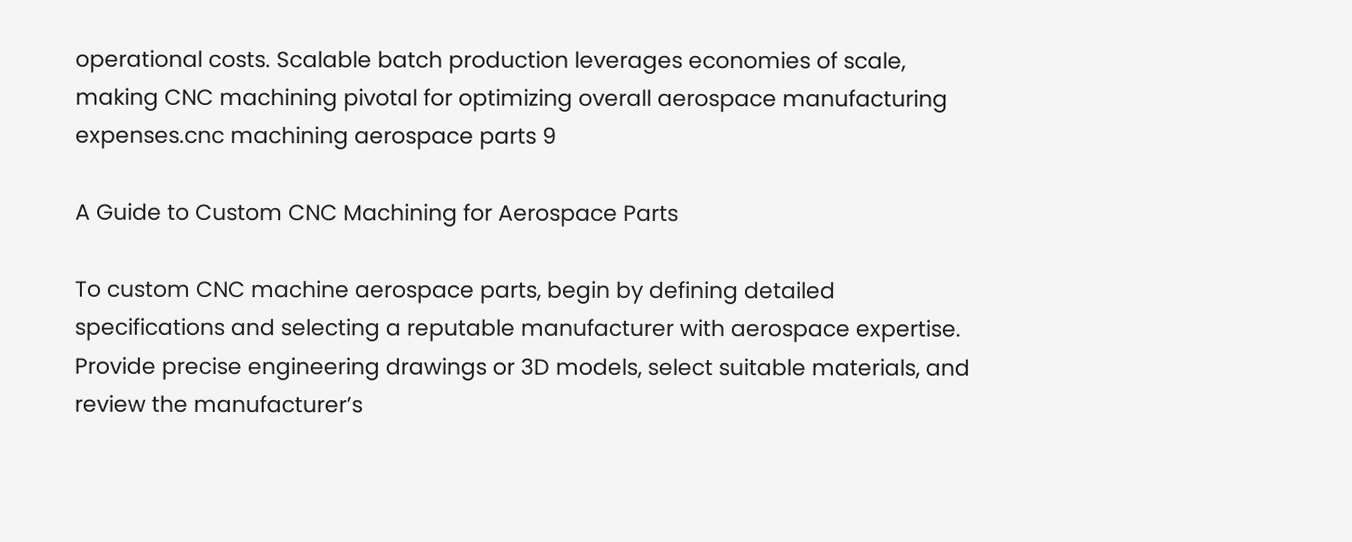operational costs. Scalable batch production leverages economies of scale, making CNC machining pivotal for optimizing overall aerospace manufacturing expenses.cnc machining aerospace parts 9

A Guide to Custom CNC Machining for Aerospace Parts

To custom CNC machine aerospace parts, begin by defining detailed specifications and selecting a reputable manufacturer with aerospace expertise. Provide precise engineering drawings or 3D models, select suitable materials, and review the manufacturer’s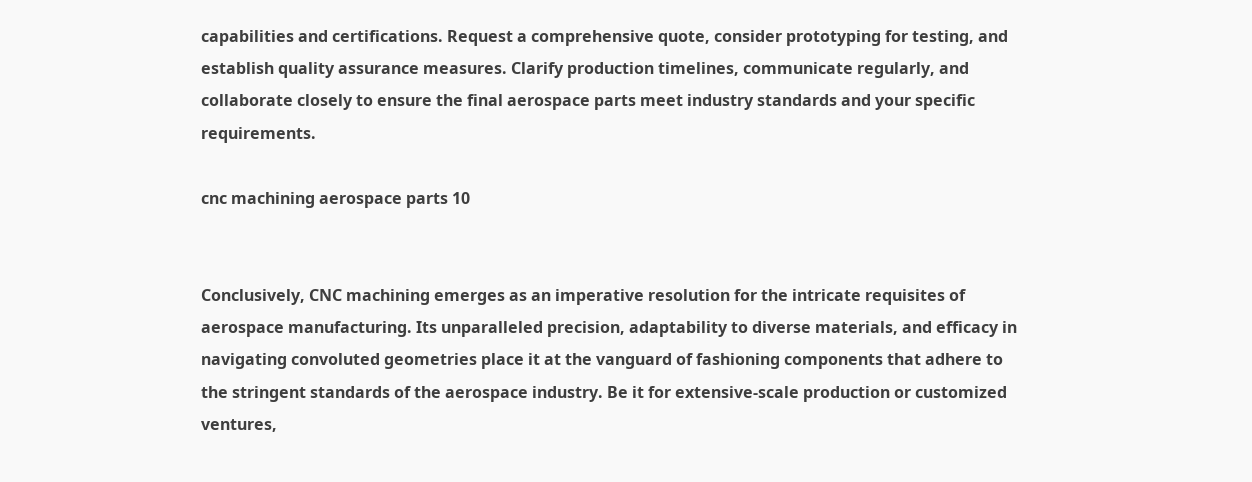capabilities and certifications. Request a comprehensive quote, consider prototyping for testing, and establish quality assurance measures. Clarify production timelines, communicate regularly, and collaborate closely to ensure the final aerospace parts meet industry standards and your specific requirements.

cnc machining aerospace parts 10


Conclusively, CNC machining emerges as an imperative resolution for the intricate requisites of aerospace manufacturing. Its unparalleled precision, adaptability to diverse materials, and efficacy in navigating convoluted geometries place it at the vanguard of fashioning components that adhere to the stringent standards of the aerospace industry. Be it for extensive-scale production or customized ventures,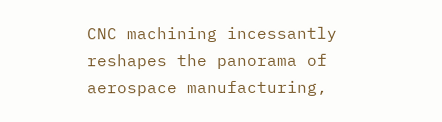CNC machining incessantly reshapes the panorama of aerospace manufacturing,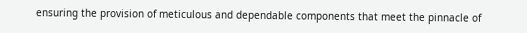ensuring the provision of meticulous and dependable components that meet the pinnacle of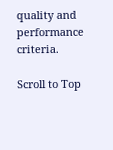quality and performance criteria.

Scroll to Top